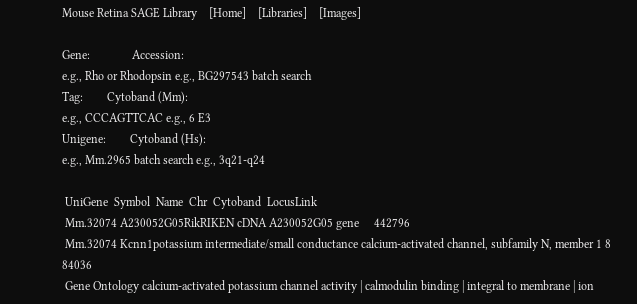Mouse Retina SAGE Library    [Home]    [Libraries]    [Images]

Gene:              Accession:
e.g., Rho or Rhodopsin e.g., BG297543 batch search
Tag:        Cytoband (Mm):
e.g., CCCAGTTCAC e.g., 6 E3
Unigene:        Cytoband (Hs):
e.g., Mm.2965 batch search e.g., 3q21-q24

 UniGene  Symbol  Name  Chr  Cytoband  LocusLink
 Mm.32074 A230052G05RikRIKEN cDNA A230052G05 gene     442796
 Mm.32074 Kcnn1potassium intermediate/small conductance calcium-activated channel, subfamily N, member 1 8    84036
 Gene Ontology calcium-activated potassium channel activity | calmodulin binding | integral to membrane | ion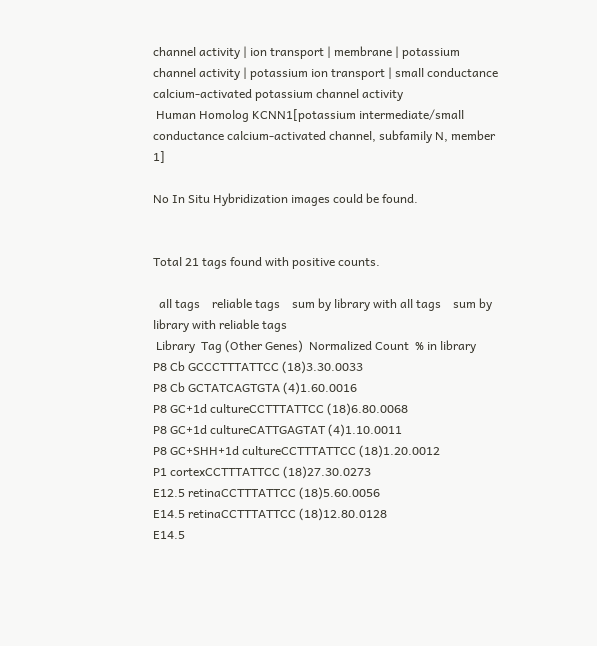channel activity | ion transport | membrane | potassium channel activity | potassium ion transport | small conductance calcium-activated potassium channel activity
 Human Homolog KCNN1[potassium intermediate/small conductance calcium-activated channel, subfamily N, member 1]

No In Situ Hybridization images could be found.


Total 21 tags found with positive counts.

  all tags    reliable tags    sum by library with all tags    sum by library with reliable tags
 Library  Tag (Other Genes)  Normalized Count  % in library
P8 Cb GCCCTTTATTCC (18)3.30.0033
P8 Cb GCTATCAGTGTA (4)1.60.0016
P8 GC+1d cultureCCTTTATTCC (18)6.80.0068
P8 GC+1d cultureCATTGAGTAT (4)1.10.0011
P8 GC+SHH+1d cultureCCTTTATTCC (18)1.20.0012
P1 cortexCCTTTATTCC (18)27.30.0273
E12.5 retinaCCTTTATTCC (18)5.60.0056
E14.5 retinaCCTTTATTCC (18)12.80.0128
E14.5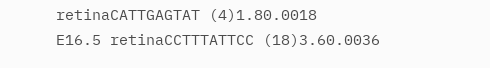retinaCATTGAGTAT (4)1.80.0018
E16.5 retinaCCTTTATTCC (18)3.60.0036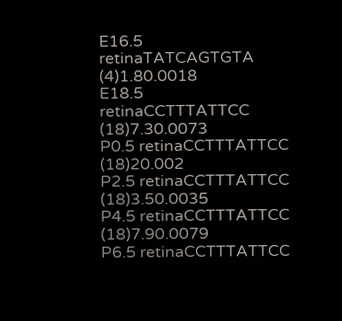E16.5 retinaTATCAGTGTA (4)1.80.0018
E18.5 retinaCCTTTATTCC (18)7.30.0073
P0.5 retinaCCTTTATTCC (18)20.002
P2.5 retinaCCTTTATTCC (18)3.50.0035
P4.5 retinaCCTTTATTCC (18)7.90.0079
P6.5 retinaCCTTTATTCC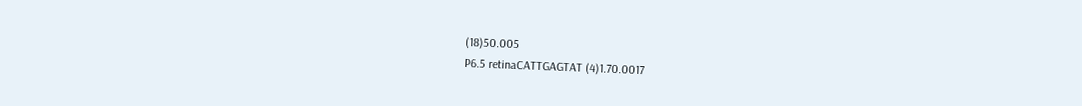(18)50.005
P6.5 retinaCATTGAGTAT (4)1.70.0017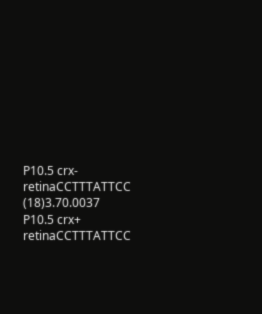P10.5 crx- retinaCCTTTATTCC (18)3.70.0037
P10.5 crx+ retinaCCTTTATTCC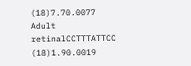(18)7.70.0077
Adult retinalCCTTTATTCC (18)1.90.0019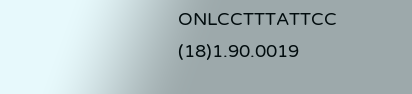ONLCCTTTATTCC (18)1.90.0019